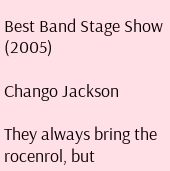Best Band Stage Show (2005)

Chango Jackson

They always bring the rocenrol, but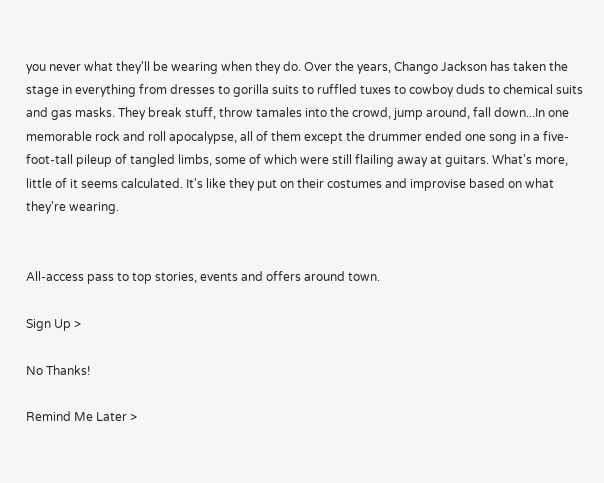you never what they'll be wearing when they do. Over the years, Chango Jackson has taken the stage in everything from dresses to gorilla suits to ruffled tuxes to cowboy duds to chemical suits and gas masks. They break stuff, throw tamales into the crowd, jump around, fall down...In one memorable rock and roll apocalypse, all of them except the drummer ended one song in a five-foot-tall pileup of tangled limbs, some of which were still flailing away at guitars. What's more, little of it seems calculated. It's like they put on their costumes and improvise based on what they're wearing.


All-access pass to top stories, events and offers around town.

Sign Up >

No Thanks!

Remind Me Later >